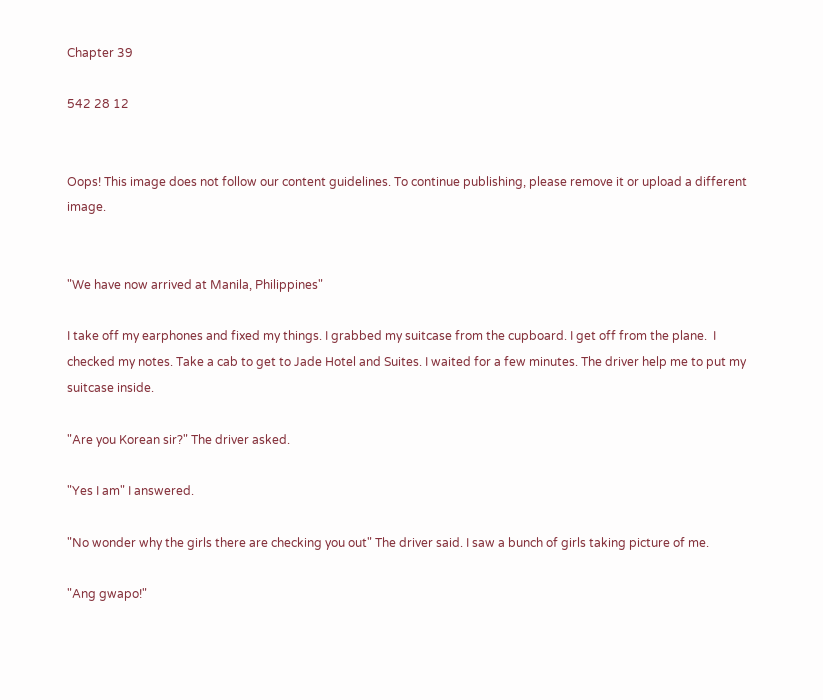Chapter 39

542 28 12


Oops! This image does not follow our content guidelines. To continue publishing, please remove it or upload a different image.


"We have now arrived at Manila, Philippines"

I take off my earphones and fixed my things. I grabbed my suitcase from the cupboard. I get off from the plane.  I checked my notes. Take a cab to get to Jade Hotel and Suites. I waited for a few minutes. The driver help me to put my suitcase inside.

"Are you Korean sir?" The driver asked.

"Yes I am" I answered.

"No wonder why the girls there are checking you out" The driver said. I saw a bunch of girls taking picture of me.

"Ang gwapo!"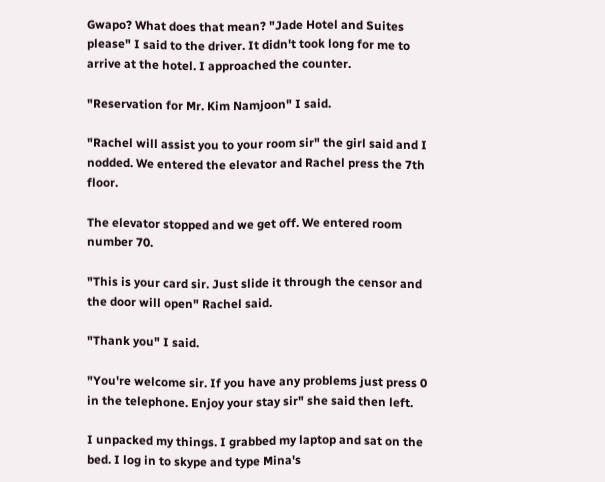Gwapo? What does that mean? "Jade Hotel and Suites please" I said to the driver. It didn't took long for me to arrive at the hotel. I approached the counter.

"Reservation for Mr. Kim Namjoon" I said.

"Rachel will assist you to your room sir" the girl said and I nodded. We entered the elevator and Rachel press the 7th floor.

The elevator stopped and we get off. We entered room number 70.

"This is your card sir. Just slide it through the censor and the door will open" Rachel said.

"Thank you" I said.

"You're welcome sir. If you have any problems just press 0 in the telephone. Enjoy your stay sir" she said then left.

I unpacked my things. I grabbed my laptop and sat on the bed. I log in to skype and type Mina's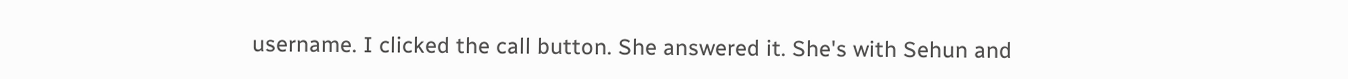username. I clicked the call button. She answered it. She's with Sehun and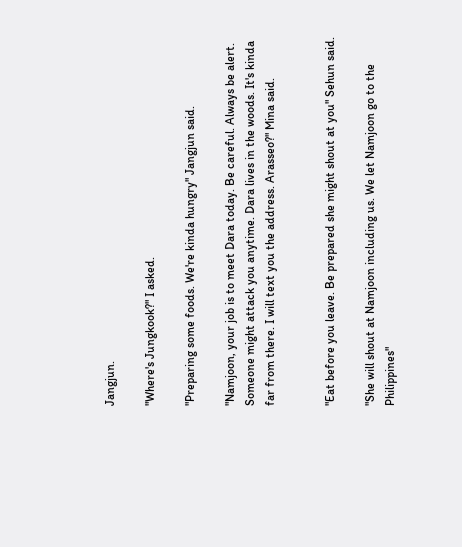Jangjun.

"Where's Jungkook?" I asked.

"Preparing some foods. We're kinda hungry" Jangjun said.

"Namjoon, your job is to meet Dara today. Be careful. Always be alert. Someone might attack you anytime. Dara lives in the woods. It's kinda far from there. I will text you the address. Arasseo?" Mina said.


"Eat before you leave. Be prepared she might shout at you" Sehun said.

"She will shout at Namjoon including us. We let Namjoon go to the Philippines"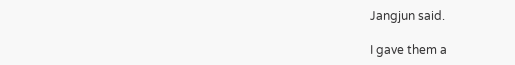Jangjun said.

I gave them a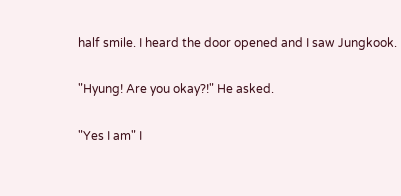half smile. I heard the door opened and I saw Jungkook.

"Hyung! Are you okay?!" He asked.

"Yes I am" I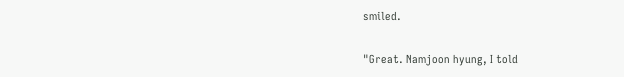smiled.

"Great. Namjoon hyung, I told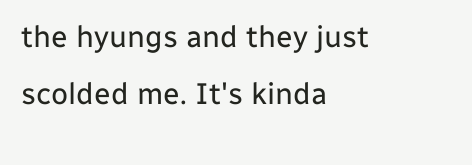the hyungs and they just scolded me. It's kinda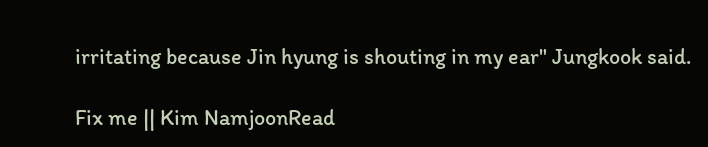irritating because Jin hyung is shouting in my ear" Jungkook said.

Fix me || Kim NamjoonRead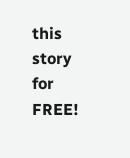this story for FREE!